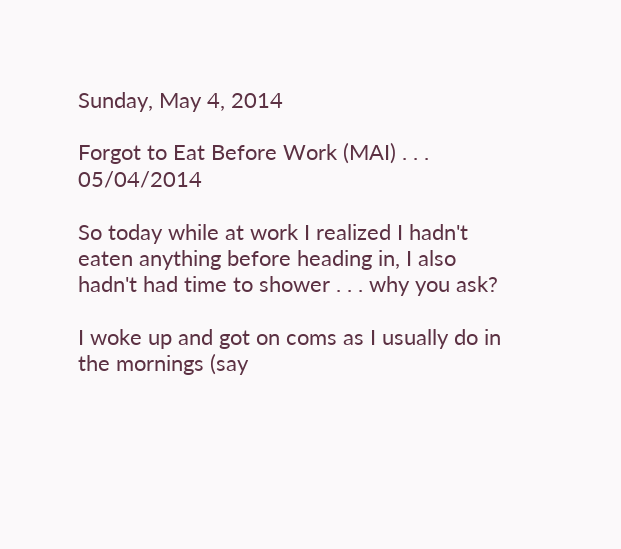Sunday, May 4, 2014

Forgot to Eat Before Work (MAI) . . . 05/04/2014

So today while at work I realized I hadn't eaten anything before heading in, I also hadn't had time to shower . . . why you ask?

I woke up and got on coms as I usually do in the mornings (say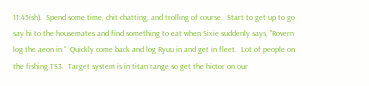11:45ish).  Spend some time, chit chatting, and trolling of course.  Start to get up to go say hi to the housemates and find something to eat when Sixie suddenly says, "Rovern log the aeon in."  Quickly come back and log Ryuu in and get in fleet.  Lot of people on the fishing TS3.  Target system is in titan range so get the hictor on our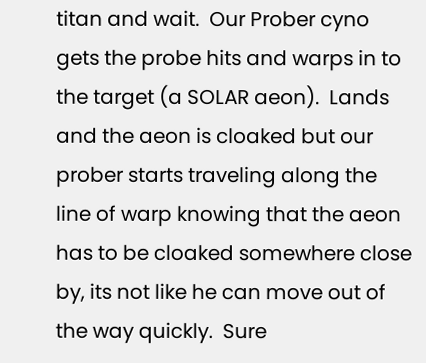titan and wait.  Our Prober cyno gets the probe hits and warps in to the target (a SOLAR aeon).  Lands and the aeon is cloaked but our prober starts traveling along the line of warp knowing that the aeon has to be cloaked somewhere close by, its not like he can move out of the way quickly.  Sure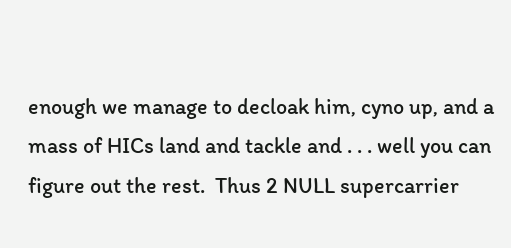enough we manage to decloak him, cyno up, and a mass of HICs land and tackle and . . . well you can figure out the rest.  Thus 2 NULL supercarrier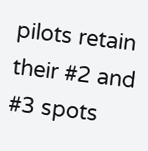pilots retain their #2 and #3 spots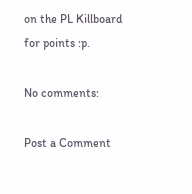on the PL Killboard for points :p.

No comments:

Post a Comment